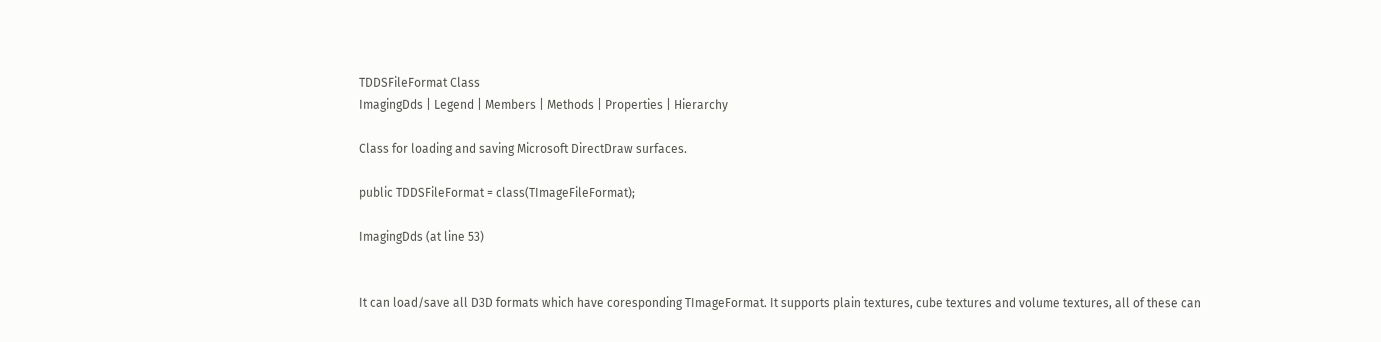TDDSFileFormat Class
ImagingDds | Legend | Members | Methods | Properties | Hierarchy

Class for loading and saving Microsoft DirectDraw surfaces.

public TDDSFileFormat = class(TImageFileFormat);

ImagingDds (at line 53)


It can load/save all D3D formats which have coresponding TImageFormat. It supports plain textures, cube textures and volume textures, all of these can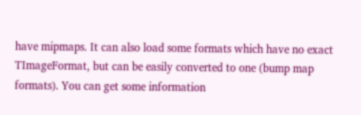have mipmaps. It can also load some formats which have no exact TImageFormat, but can be easily converted to one (bump map formats). You can get some information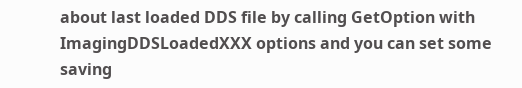about last loaded DDS file by calling GetOption with ImagingDDSLoadedXXX options and you can set some saving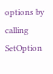options by calling SetOption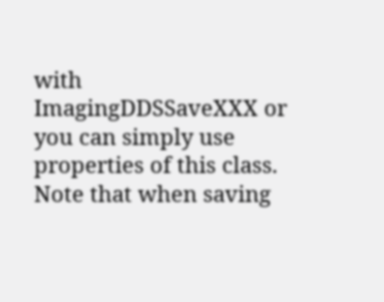with ImagingDDSSaveXXX or you can simply use properties of this class. Note that when saving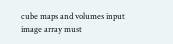cube maps and volumes input image array must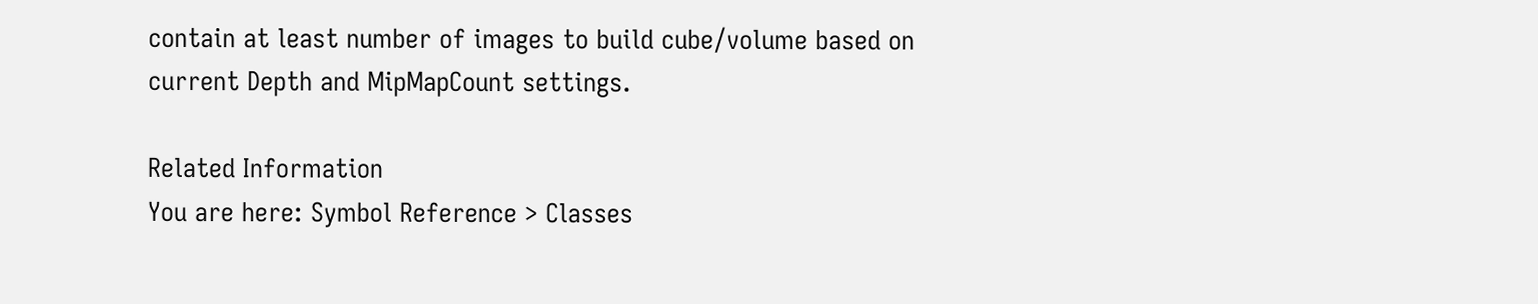contain at least number of images to build cube/volume based on current Depth and MipMapCount settings.

Related Information
You are here: Symbol Reference > Classes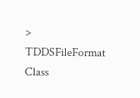> TDDSFileFormat Class